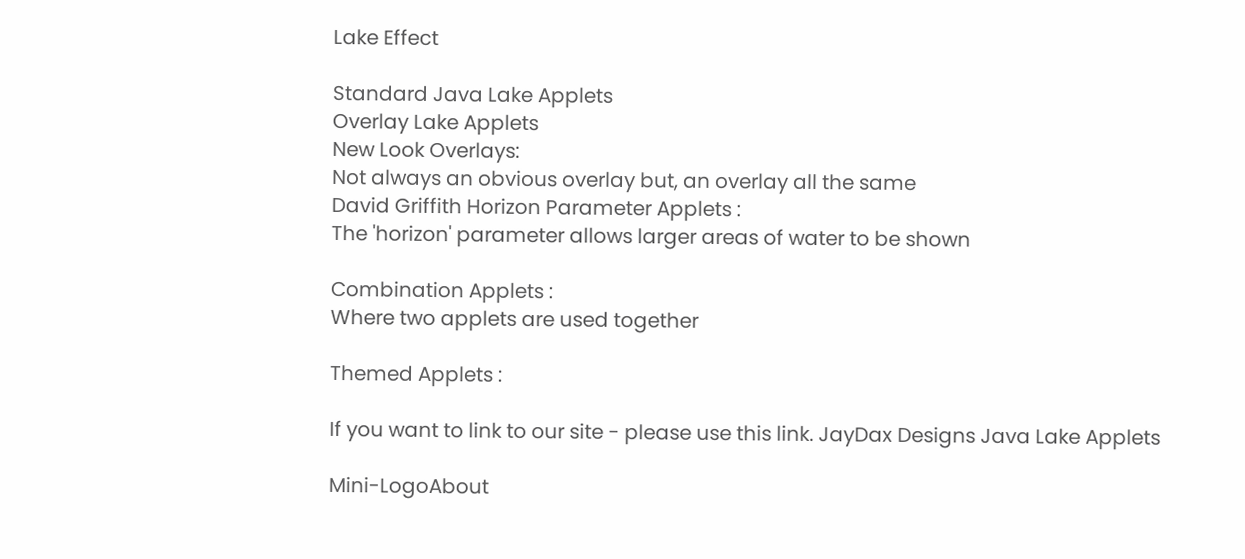Lake Effect

Standard Java Lake Applets
Overlay Lake Applets
New Look Overlays:
Not always an obvious overlay but, an overlay all the same
David Griffith Horizon Parameter Applets :
The 'horizon' parameter allows larger areas of water to be shown

Combination Applets :
Where two applets are used together

Themed Applets :

If you want to link to our site - please use this link. JayDax Designs Java Lake Applets

Mini-LogoAbout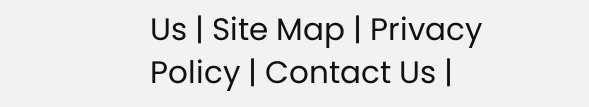Us | Site Map | Privacy Policy | Contact Us |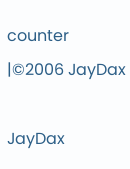counter |©2006 JayDax

JayDax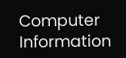Computer Information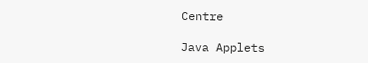Centre

Java Applets